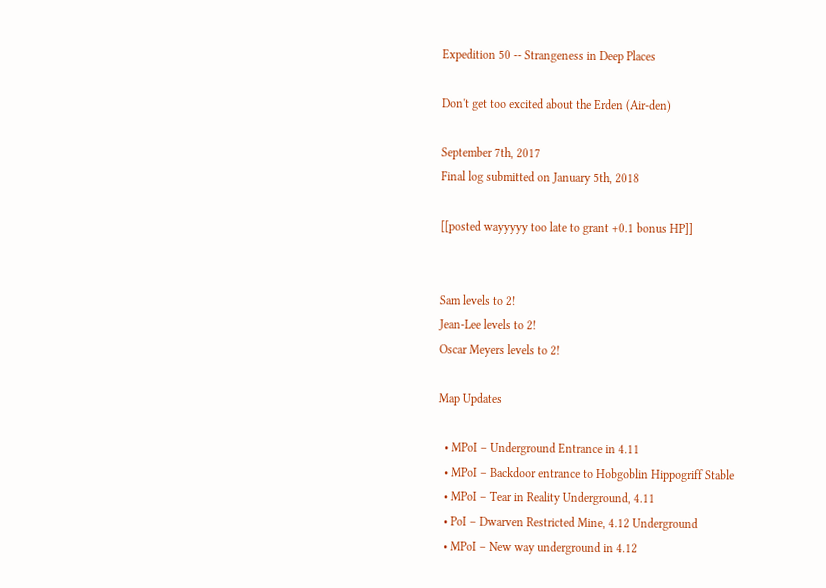Expedition 50 -- Strangeness in Deep Places

Don't get too excited about the Erden (Air-den)

September 7th, 2017
Final log submitted on January 5th, 2018

[[posted wayyyyy too late to grant +0.1 bonus HP]]


Sam levels to 2!
Jean-Lee levels to 2!
Oscar Meyers levels to 2!

Map Updates

  • MPoI – Underground Entrance in 4.11
  • MPoI – Backdoor entrance to Hobgoblin Hippogriff Stable
  • MPoI – Tear in Reality Underground, 4.11
  • PoI – Dwarven Restricted Mine, 4.12 Underground
  • MPoI – New way underground in 4.12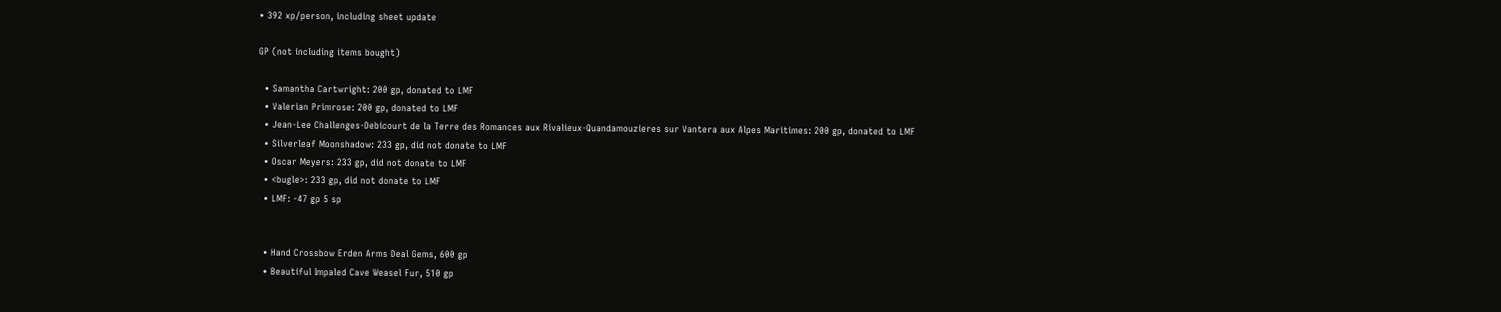• 392 xp/person, including sheet update

GP (not including items bought)

  • Samantha Cartwright: 200 gp, donated to LMF
  • Valerian Primrose: 200 gp, donated to LMF
  • Jean-Lee Challenges-Debicourt de la Terre des Romances aux Rivalieux-Quandamouzieres sur Vantera aux Alpes Maritimes: 200 gp, donated to LMF
  • Silverleaf Moonshadow: 233 gp, did not donate to LMF
  • Oscar Meyers: 233 gp, did not donate to LMF
  • <bugle>: 233 gp, did not donate to LMF
  • LMF: -47 gp 5 sp


  • Hand Crossbow Erden Arms Deal Gems, 600 gp
  • Beautiful Impaled Cave Weasel Fur, 510 gp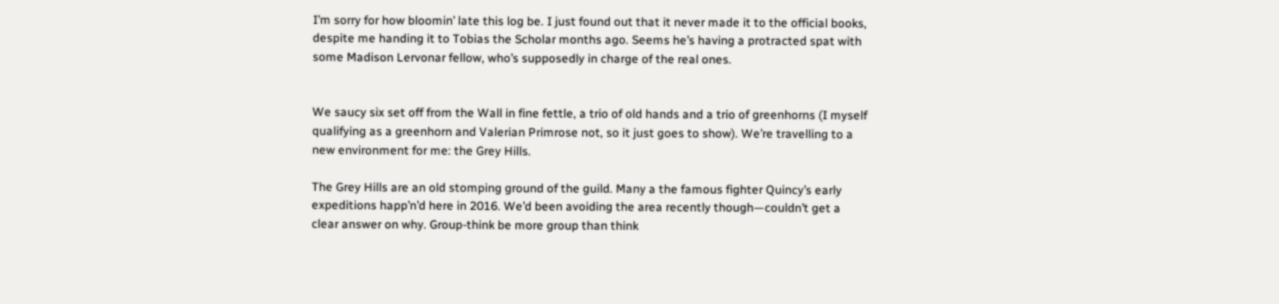I’m sorry for how bloomin’ late this log be. I just found out that it never made it to the official books, despite me handing it to Tobias the Scholar months ago. Seems he’s having a protracted spat with some Madison Lervonar fellow, who’s supposedly in charge of the real ones.


We saucy six set off from the Wall in fine fettle, a trio of old hands and a trio of greenhorns (I myself qualifying as a greenhorn and Valerian Primrose not, so it just goes to show). We’re travelling to a new environment for me: the Grey Hills.

The Grey Hills are an old stomping ground of the guild. Many a the famous fighter Quincy’s early expeditions happ’n’d here in 2016. We’d been avoiding the area recently though—couldn’t get a clear answer on why. Group-think be more group than think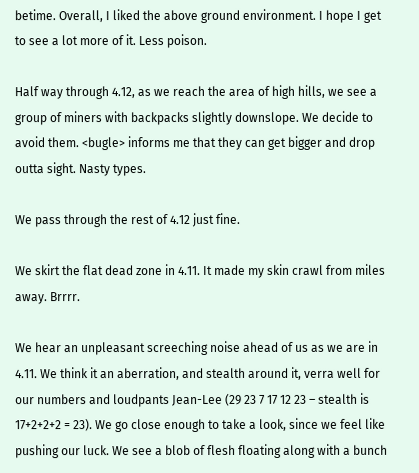betime. Overall, I liked the above ground environment. I hope I get to see a lot more of it. Less poison.

Half way through 4.12, as we reach the area of high hills, we see a group of miners with backpacks slightly downslope. We decide to avoid them. <bugle> informs me that they can get bigger and drop outta sight. Nasty types.

We pass through the rest of 4.12 just fine.

We skirt the flat dead zone in 4.11. It made my skin crawl from miles away. Brrrr.

We hear an unpleasant screeching noise ahead of us as we are in 4.11. We think it an aberration, and stealth around it, verra well for our numbers and loudpants Jean-Lee (29 23 7 17 12 23 – stealth is 17+2+2+2 = 23). We go close enough to take a look, since we feel like pushing our luck. We see a blob of flesh floating along with a bunch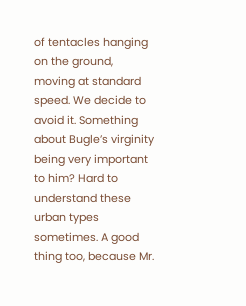of tentacles hanging on the ground, moving at standard speed. We decide to avoid it. Something about Bugle’s virginity being very important to him? Hard to understand these urban types sometimes. A good thing too, because Mr.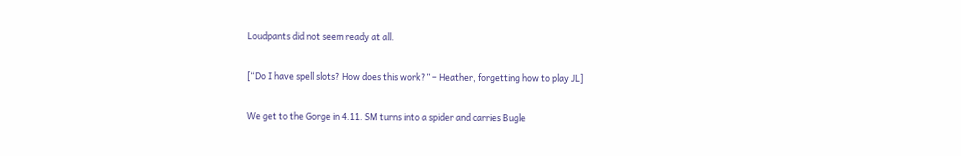Loudpants did not seem ready at all.

[“Do I have spell slots? How does this work?” – Heather, forgetting how to play JL]

We get to the Gorge in 4.11. SM turns into a spider and carries Bugle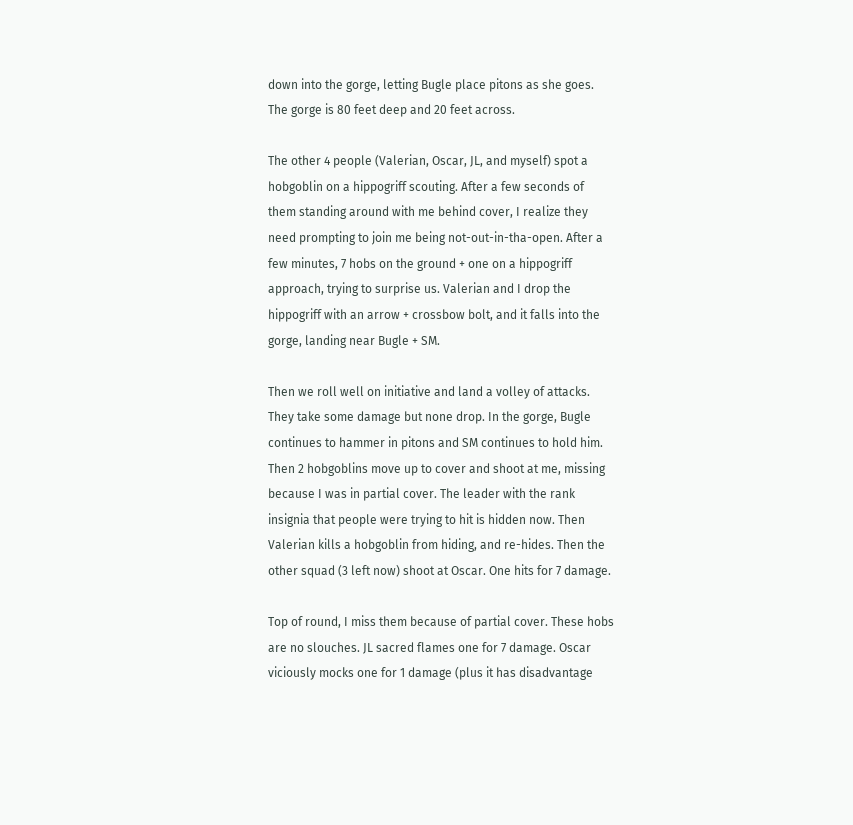down into the gorge, letting Bugle place pitons as she goes. The gorge is 80 feet deep and 20 feet across.

The other 4 people (Valerian, Oscar, JL, and myself) spot a hobgoblin on a hippogriff scouting. After a few seconds of them standing around with me behind cover, I realize they need prompting to join me being not-out-in-tha-open. After a few minutes, 7 hobs on the ground + one on a hippogriff approach, trying to surprise us. Valerian and I drop the hippogriff with an arrow + crossbow bolt, and it falls into the gorge, landing near Bugle + SM.

Then we roll well on initiative and land a volley of attacks. They take some damage but none drop. In the gorge, Bugle continues to hammer in pitons and SM continues to hold him. Then 2 hobgoblins move up to cover and shoot at me, missing because I was in partial cover. The leader with the rank insignia that people were trying to hit is hidden now. Then Valerian kills a hobgoblin from hiding, and re-hides. Then the other squad (3 left now) shoot at Oscar. One hits for 7 damage.

Top of round, I miss them because of partial cover. These hobs are no slouches. JL sacred flames one for 7 damage. Oscar viciously mocks one for 1 damage (plus it has disadvantage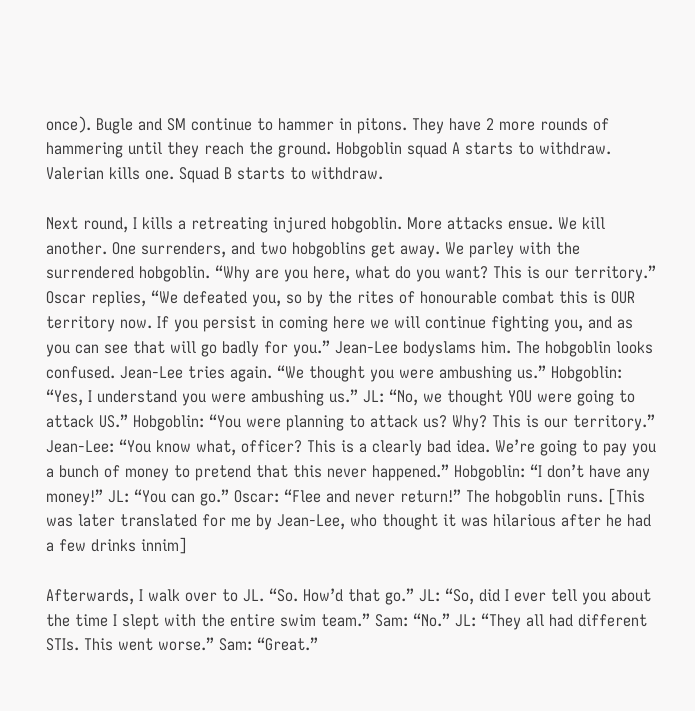once). Bugle and SM continue to hammer in pitons. They have 2 more rounds of hammering until they reach the ground. Hobgoblin squad A starts to withdraw. Valerian kills one. Squad B starts to withdraw.

Next round, I kills a retreating injured hobgoblin. More attacks ensue. We kill another. One surrenders, and two hobgoblins get away. We parley with the surrendered hobgoblin. “Why are you here, what do you want? This is our territory.” Oscar replies, “We defeated you, so by the rites of honourable combat this is OUR territory now. If you persist in coming here we will continue fighting you, and as you can see that will go badly for you.” Jean-Lee bodyslams him. The hobgoblin looks confused. Jean-Lee tries again. “We thought you were ambushing us.” Hobgoblin: “Yes, I understand you were ambushing us.” JL: “No, we thought YOU were going to attack US.” Hobgoblin: “You were planning to attack us? Why? This is our territory.” Jean-Lee: “You know what, officer? This is a clearly bad idea. We’re going to pay you a bunch of money to pretend that this never happened.” Hobgoblin: “I don’t have any money!” JL: “You can go.” Oscar: “Flee and never return!” The hobgoblin runs. [This was later translated for me by Jean-Lee, who thought it was hilarious after he had a few drinks innim]

Afterwards, I walk over to JL. “So. How’d that go.” JL: “So, did I ever tell you about the time I slept with the entire swim team.” Sam: “No.” JL: “They all had different STIs. This went worse.” Sam: “Great.”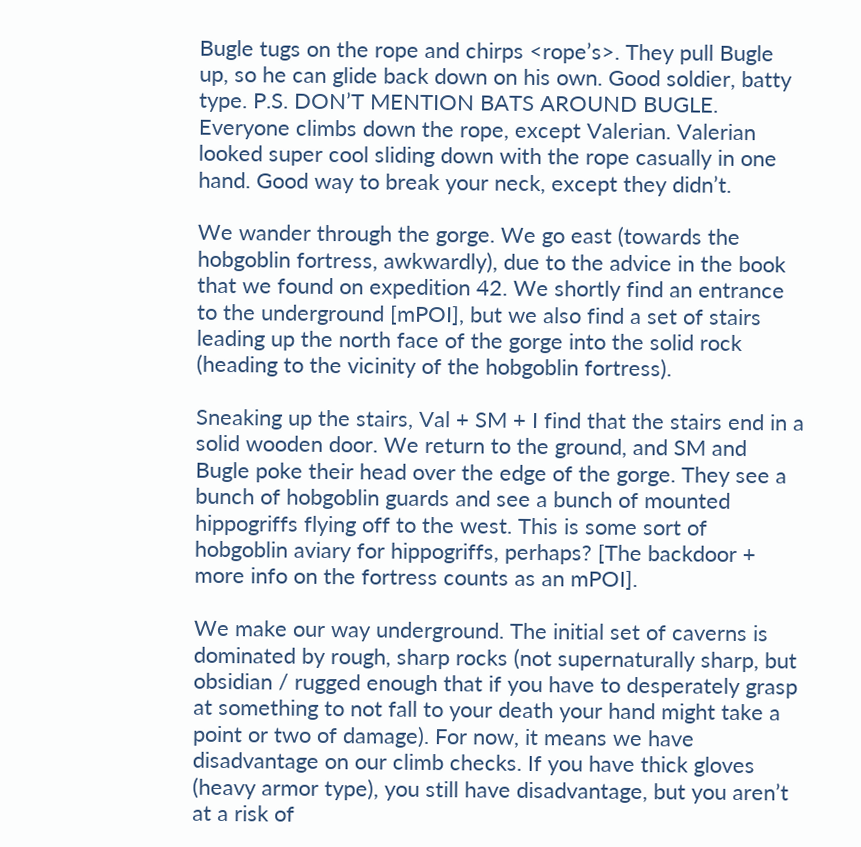Bugle tugs on the rope and chirps <rope’s>. They pull Bugle up, so he can glide back down on his own. Good soldier, batty type. P.S. DON’T MENTION BATS AROUND BUGLE. Everyone climbs down the rope, except Valerian. Valerian looked super cool sliding down with the rope casually in one hand. Good way to break your neck, except they didn’t.

We wander through the gorge. We go east (towards the hobgoblin fortress, awkwardly), due to the advice in the book that we found on expedition 42. We shortly find an entrance to the underground [mPOI], but we also find a set of stairs leading up the north face of the gorge into the solid rock (heading to the vicinity of the hobgoblin fortress).

Sneaking up the stairs, Val + SM + I find that the stairs end in a solid wooden door. We return to the ground, and SM and Bugle poke their head over the edge of the gorge. They see a bunch of hobgoblin guards and see a bunch of mounted hippogriffs flying off to the west. This is some sort of hobgoblin aviary for hippogriffs, perhaps? [The backdoor + more info on the fortress counts as an mPOI].

We make our way underground. The initial set of caverns is dominated by rough, sharp rocks (not supernaturally sharp, but obsidian / rugged enough that if you have to desperately grasp at something to not fall to your death your hand might take a point or two of damage). For now, it means we have disadvantage on our climb checks. If you have thick gloves (heavy armor type), you still have disadvantage, but you aren’t at a risk of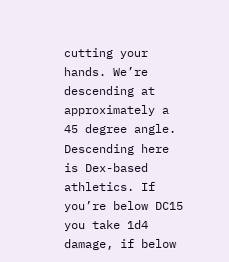cutting your hands. We’re descending at approximately a 45 degree angle. Descending here is Dex-based athletics. If you’re below DC15 you take 1d4 damage, if below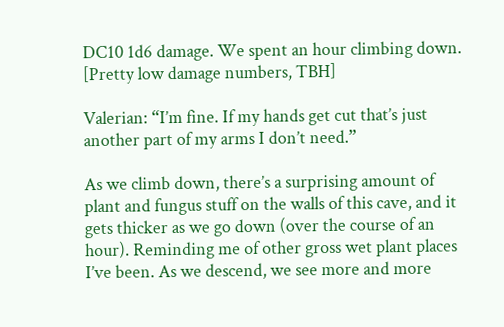DC10 1d6 damage. We spent an hour climbing down. [Pretty low damage numbers, TBH]

Valerian: “I’m fine. If my hands get cut that’s just another part of my arms I don’t need.”

As we climb down, there’s a surprising amount of plant and fungus stuff on the walls of this cave, and it gets thicker as we go down (over the course of an hour). Reminding me of other gross wet plant places I’ve been. As we descend, we see more and more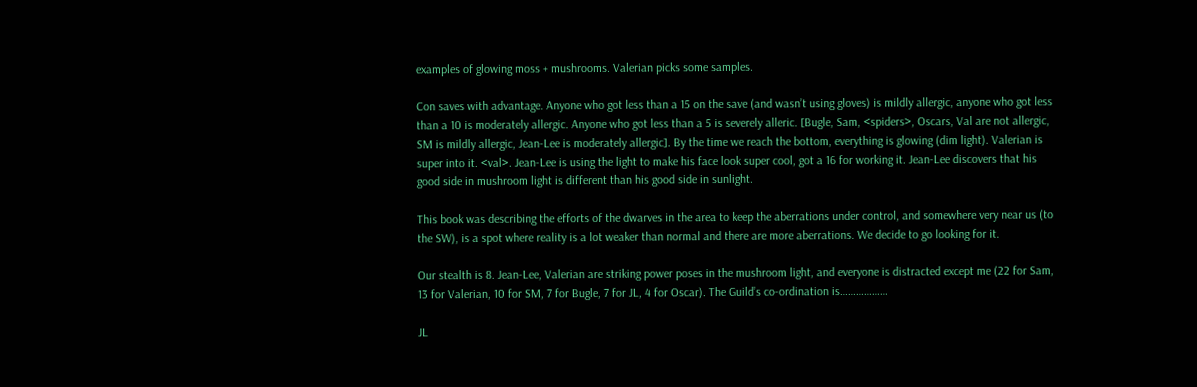examples of glowing moss + mushrooms. Valerian picks some samples.

Con saves with advantage. Anyone who got less than a 15 on the save (and wasn’t using gloves) is mildly allergic, anyone who got less than a 10 is moderately allergic. Anyone who got less than a 5 is severely alleric. [Bugle, Sam, <spiders>, Oscars, Val are not allergic, SM is mildly allergic, Jean-Lee is moderately allergic]. By the time we reach the bottom, everything is glowing (dim light). Valerian is super into it. <val>. Jean-Lee is using the light to make his face look super cool, got a 16 for working it. Jean-Lee discovers that his good side in mushroom light is different than his good side in sunlight.

This book was describing the efforts of the dwarves in the area to keep the aberrations under control, and somewhere very near us (to the SW), is a spot where reality is a lot weaker than normal and there are more aberrations. We decide to go looking for it.

Our stealth is 8. Jean-Lee, Valerian are striking power poses in the mushroom light, and everyone is distracted except me (22 for Sam, 13 for Valerian, 10 for SM, 7 for Bugle, 7 for JL, 4 for Oscar). The Guild’s co-ordination is………………

JL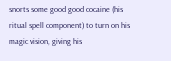snorts some good good cocaine (his ritual spell component) to turn on his magic vision, giving his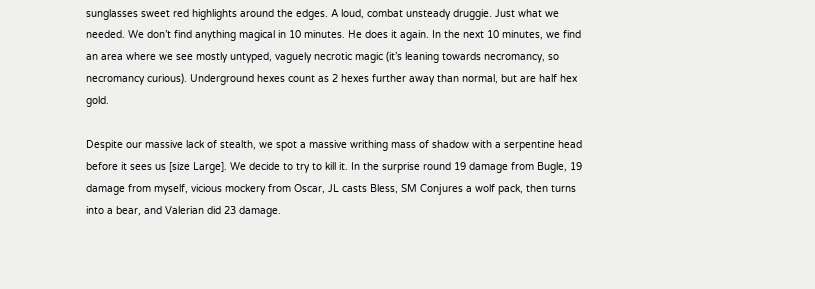sunglasses sweet red highlights around the edges. A loud, combat unsteady druggie. Just what we needed. We don’t find anything magical in 10 minutes. He does it again. In the next 10 minutes, we find an area where we see mostly untyped, vaguely necrotic magic (it’s leaning towards necromancy, so necromancy curious). Underground hexes count as 2 hexes further away than normal, but are half hex gold.

Despite our massive lack of stealth, we spot a massive writhing mass of shadow with a serpentine head before it sees us [size Large]. We decide to try to kill it. In the surprise round 19 damage from Bugle, 19 damage from myself, vicious mockery from Oscar, JL casts Bless, SM Conjures a wolf pack, then turns into a bear, and Valerian did 23 damage.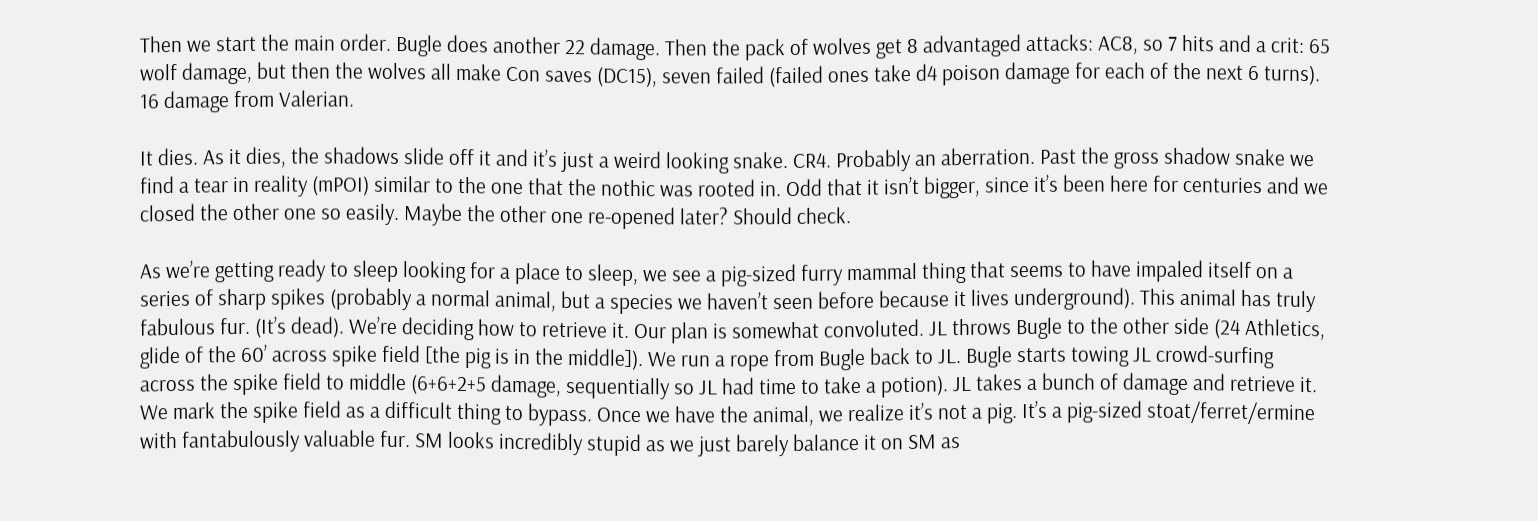Then we start the main order. Bugle does another 22 damage. Then the pack of wolves get 8 advantaged attacks: AC8, so 7 hits and a crit: 65 wolf damage, but then the wolves all make Con saves (DC15), seven failed (failed ones take d4 poison damage for each of the next 6 turns). 16 damage from Valerian.

It dies. As it dies, the shadows slide off it and it’s just a weird looking snake. CR4. Probably an aberration. Past the gross shadow snake we find a tear in reality (mPOI) similar to the one that the nothic was rooted in. Odd that it isn’t bigger, since it’s been here for centuries and we closed the other one so easily. Maybe the other one re-opened later? Should check.

As we’re getting ready to sleep looking for a place to sleep, we see a pig-sized furry mammal thing that seems to have impaled itself on a series of sharp spikes (probably a normal animal, but a species we haven’t seen before because it lives underground). This animal has truly fabulous fur. (It’s dead). We’re deciding how to retrieve it. Our plan is somewhat convoluted. JL throws Bugle to the other side (24 Athletics, glide of the 60’ across spike field [the pig is in the middle]). We run a rope from Bugle back to JL. Bugle starts towing JL crowd-surfing across the spike field to middle (6+6+2+5 damage, sequentially so JL had time to take a potion). JL takes a bunch of damage and retrieve it. We mark the spike field as a difficult thing to bypass. Once we have the animal, we realize it’s not a pig. It’s a pig-sized stoat/ferret/ermine with fantabulously valuable fur. SM looks incredibly stupid as we just barely balance it on SM as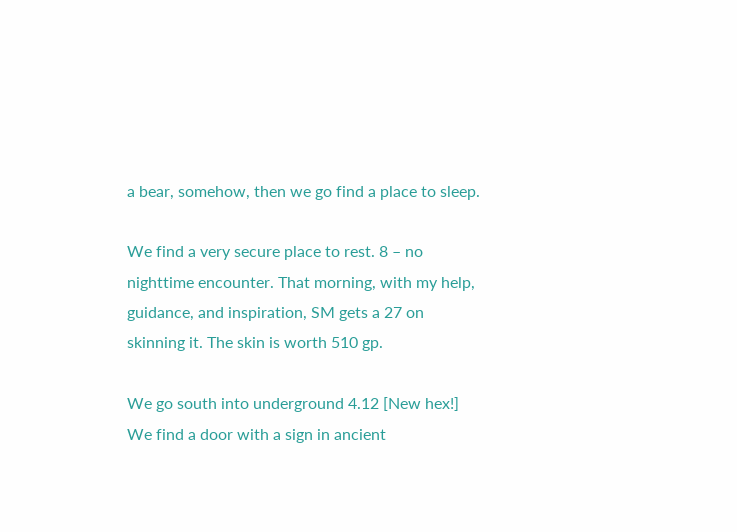a bear, somehow, then we go find a place to sleep.

We find a very secure place to rest. 8 – no nighttime encounter. That morning, with my help, guidance, and inspiration, SM gets a 27 on skinning it. The skin is worth 510 gp.

We go south into underground 4.12 [New hex!] We find a door with a sign in ancient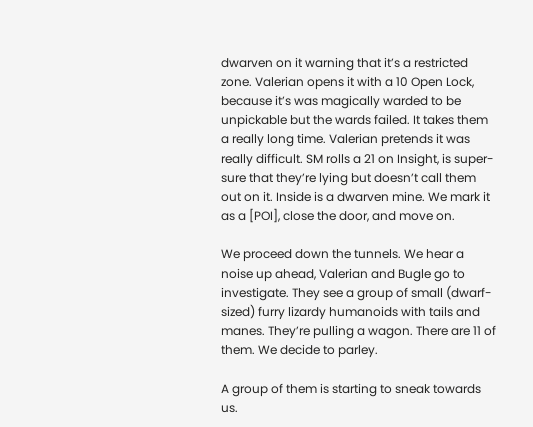dwarven on it warning that it’s a restricted zone. Valerian opens it with a 10 Open Lock, because it’s was magically warded to be unpickable but the wards failed. It takes them a really long time. Valerian pretends it was really difficult. SM rolls a 21 on Insight, is super-sure that they’re lying but doesn’t call them out on it. Inside is a dwarven mine. We mark it as a [POI], close the door, and move on.

We proceed down the tunnels. We hear a noise up ahead, Valerian and Bugle go to investigate. They see a group of small (dwarf-sized) furry lizardy humanoids with tails and manes. They’re pulling a wagon. There are 11 of them. We decide to parley.

A group of them is starting to sneak towards us.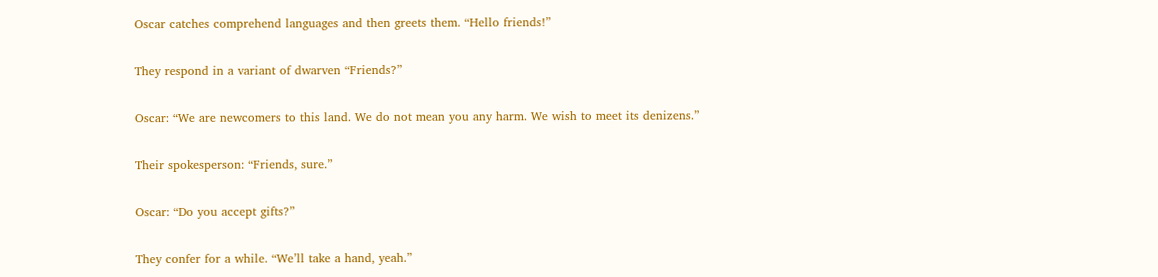Oscar catches comprehend languages and then greets them. “Hello friends!”

They respond in a variant of dwarven “Friends?”

Oscar: “We are newcomers to this land. We do not mean you any harm. We wish to meet its denizens.”

Their spokesperson: “Friends, sure.”

Oscar: “Do you accept gifts?”

They confer for a while. “We’ll take a hand, yeah.”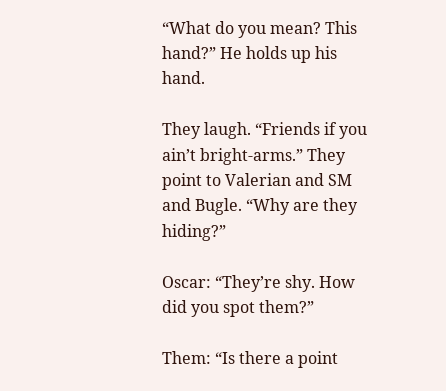“What do you mean? This hand?” He holds up his hand.

They laugh. “Friends if you ain’t bright-arms.” They point to Valerian and SM and Bugle. “Why are they hiding?”

Oscar: “They’re shy. How did you spot them?”

Them: “Is there a point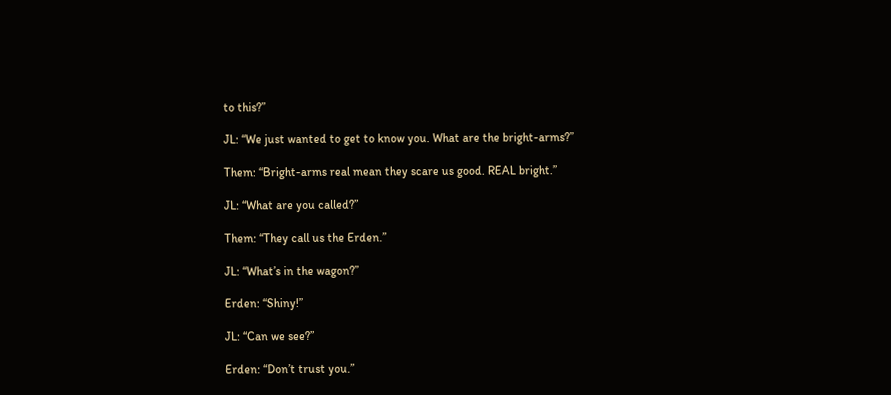to this?”

JL: “We just wanted to get to know you. What are the bright-arms?”

Them: “Bright-arms real mean they scare us good. REAL bright.”

JL: “What are you called?”

Them: “They call us the Erden.”

JL: “What’s in the wagon?”

Erden: “Shiny!”

JL: “Can we see?”

Erden: “Don’t trust you.”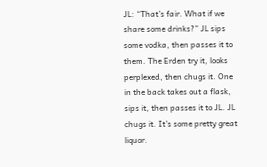JL: “That’s fair. What if we share some drinks?” JL sips some vodka, then passes it to them. The Erden try it, looks perplexed, then chugs it. One in the back takes out a flask, sips it, then passes it to JL. JL chugs it. It’s some pretty great liquor.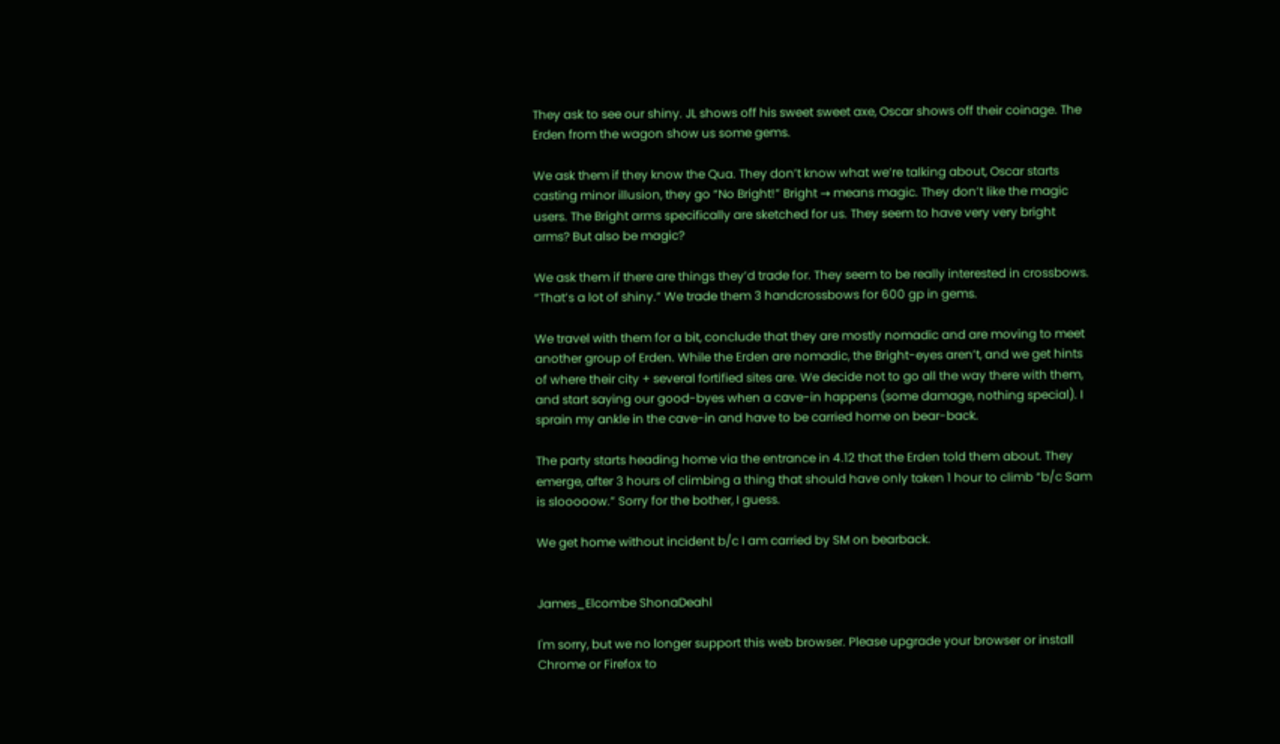They ask to see our shiny. JL shows off his sweet sweet axe, Oscar shows off their coinage. The Erden from the wagon show us some gems.

We ask them if they know the Qua. They don’t know what we’re talking about, Oscar starts casting minor illusion, they go “No Bright!” Bright → means magic. They don’t like the magic users. The Bright arms specifically are sketched for us. They seem to have very very bright arms? But also be magic?

We ask them if there are things they’d trade for. They seem to be really interested in crossbows. “That’s a lot of shiny.” We trade them 3 handcrossbows for 600 gp in gems.

We travel with them for a bit, conclude that they are mostly nomadic and are moving to meet another group of Erden. While the Erden are nomadic, the Bright-eyes aren’t, and we get hints of where their city + several fortified sites are. We decide not to go all the way there with them, and start saying our good-byes when a cave-in happens (some damage, nothing special). I sprain my ankle in the cave-in and have to be carried home on bear-back.

The party starts heading home via the entrance in 4.12 that the Erden told them about. They emerge, after 3 hours of climbing a thing that should have only taken 1 hour to climb “b/c Sam is slooooow.” Sorry for the bother, I guess.

We get home without incident b/c I am carried by SM on bearback.


James_Elcombe ShonaDeahl

I'm sorry, but we no longer support this web browser. Please upgrade your browser or install Chrome or Firefox to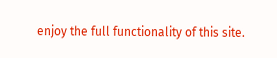enjoy the full functionality of this site.